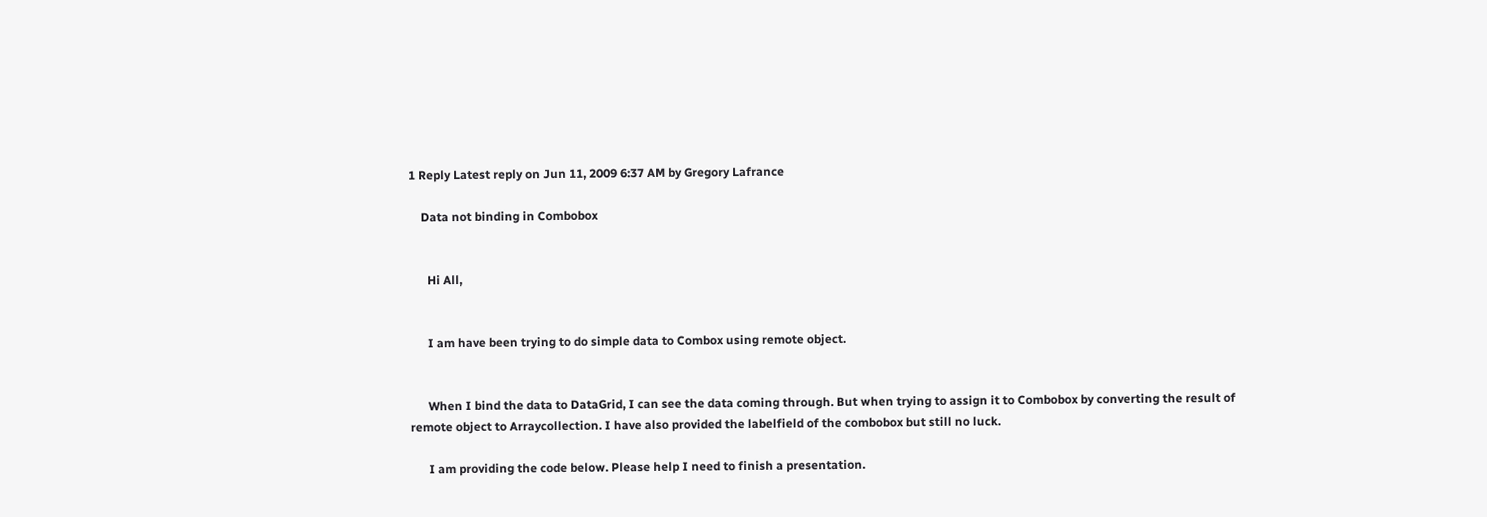1 Reply Latest reply on Jun 11, 2009 6:37 AM by Gregory Lafrance

    Data not binding in Combobox


      Hi All,


      I am have been trying to do simple data to Combox using remote object.


      When I bind the data to DataGrid, I can see the data coming through. But when trying to assign it to Combobox by converting the result of remote object to Arraycollection. I have also provided the labelfield of the combobox but still no luck.

      I am providing the code below. Please help I need to finish a presentation.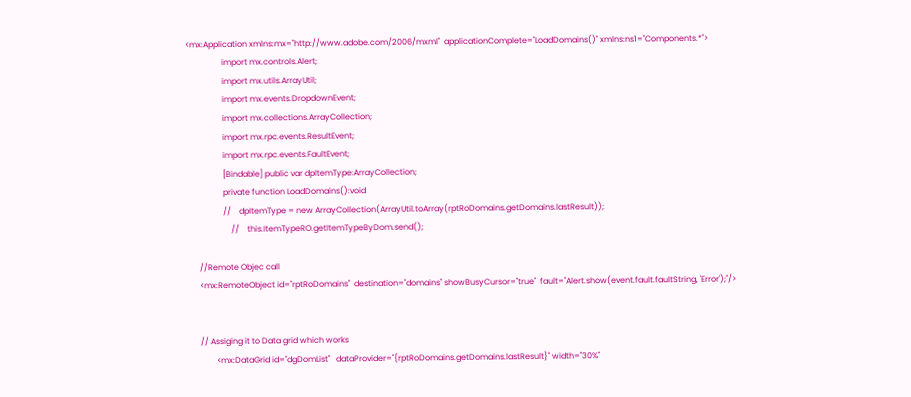<mx:Application xmlns:mx="http://www.adobe.com/2006/mxml"  applicationComplete="LoadDomains()" xmlns:ns1="Components.*">
                  import mx.controls.Alert;
                  import mx.utils.ArrayUtil;
                  import mx.events.DropdownEvent;
                  import mx.collections.ArrayCollection;
                  import mx.rpc.events.ResultEvent;
                  import mx.rpc.events.FaultEvent;
                  [Bindable] public var dpItemType:ArrayCollection;
                  private function LoadDomains():void
                  //    dpItemType = new ArrayCollection(ArrayUtil.toArray(rptRoDomains.getDomains.lastResult));
                      //    this.ItemTypeRO.getItemTypeByDom.send();

      //Remote Objec call
      <mx:RemoteObject id="rptRoDomains"  destination="domains" showBusyCursor="true"  fault="Alert.show(event.fault.faultString, 'Error');"/>


      // Assiging it to Data grid which works
              <mx:DataGrid id="dgDomList"   dataProvider="{rptRoDomains.getDomains.lastResult}" width="30%"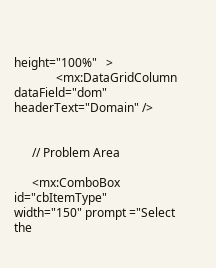height="100%"   >
              <mx:DataGridColumn dataField="dom" headerText="Domain" />


      // Problem Area

      <mx:ComboBox id="cbItemType" width="150" prompt ="Select the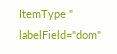ItemType " labelField="dom"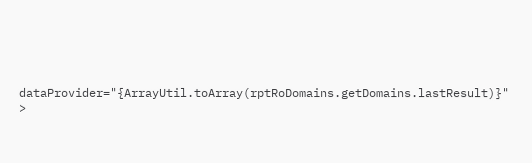dataProvider="{ArrayUtil.toArray(rptRoDomains.getDomains.lastResult)}"  >